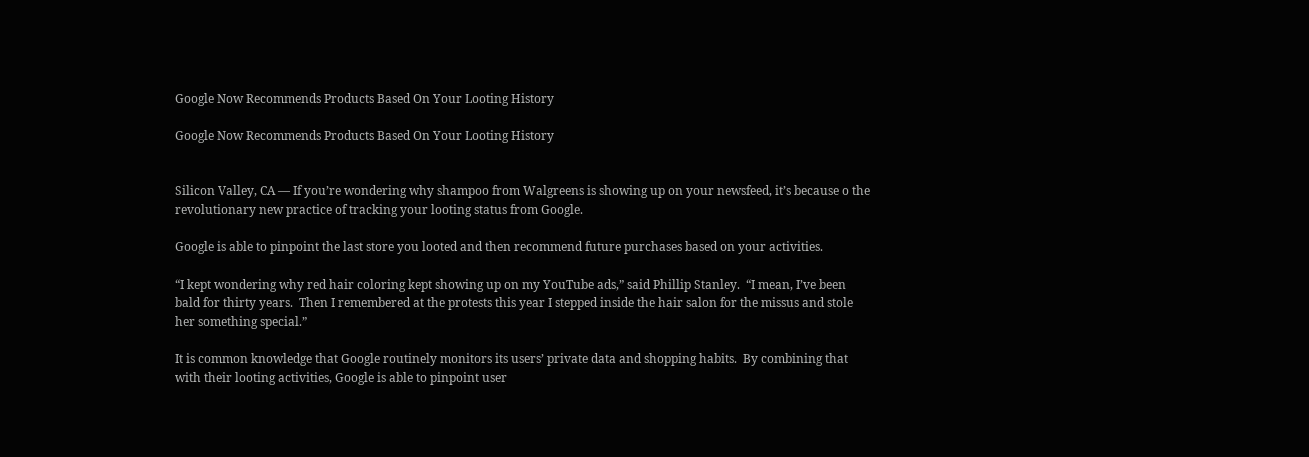Google Now Recommends Products Based On Your Looting History

Google Now Recommends Products Based On Your Looting History


Silicon Valley, CA — If you’re wondering why shampoo from Walgreens is showing up on your newsfeed, it’s because o the revolutionary new practice of tracking your looting status from Google.

Google is able to pinpoint the last store you looted and then recommend future purchases based on your activities.

“I kept wondering why red hair coloring kept showing up on my YouTube ads,” said Phillip Stanley.  “I mean, I’ve been bald for thirty years.  Then I remembered at the protests this year I stepped inside the hair salon for the missus and stole her something special.”

It is common knowledge that Google routinely monitors its users’ private data and shopping habits.  By combining that with their looting activities, Google is able to pinpoint user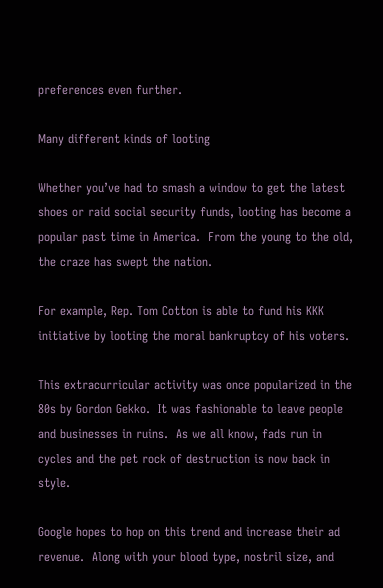preferences even further.

Many different kinds of looting

Whether you’ve had to smash a window to get the latest shoes or raid social security funds, looting has become a popular past time in America.  From the young to the old, the craze has swept the nation.

For example, Rep. Tom Cotton is able to fund his KKK initiative by looting the moral bankruptcy of his voters.

This extracurricular activity was once popularized in the 80s by Gordon Gekko.  It was fashionable to leave people and businesses in ruins.  As we all know, fads run in cycles and the pet rock of destruction is now back in style.

Google hopes to hop on this trend and increase their ad revenue.  Along with your blood type, nostril size, and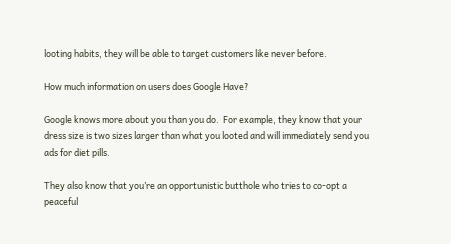looting habits, they will be able to target customers like never before.

How much information on users does Google Have?

Google knows more about you than you do.  For example, they know that your dress size is two sizes larger than what you looted and will immediately send you ads for diet pills.

They also know that you’re an opportunistic butthole who tries to co-opt a peaceful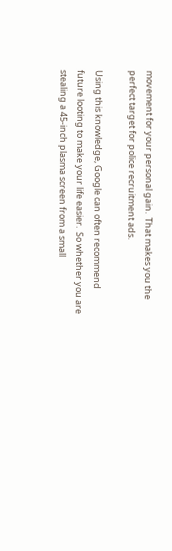movement for your personal gain.  That makes you the perfect target for police recruitment ads.

Using this knowledge, Google can often recommend future looting to make your life easier.  So whether you are stealing a 45-inch plasma screen from a small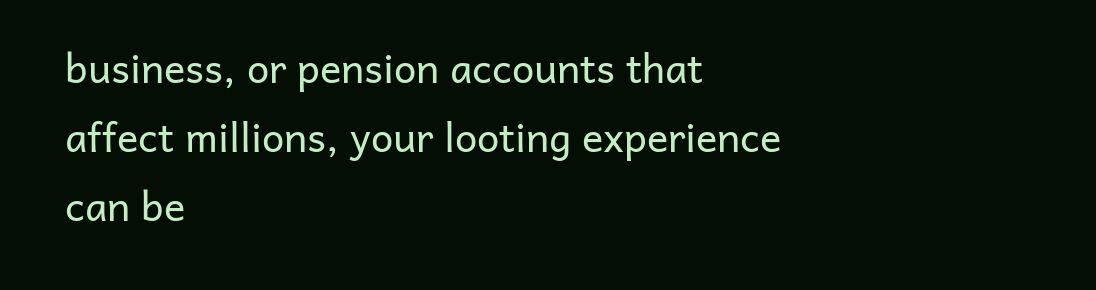business, or pension accounts that affect millions, your looting experience can be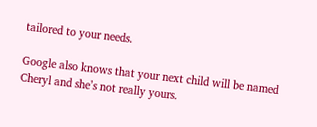tailored to your needs.

Google also knows that your next child will be named Cheryl and she’s not really yours.